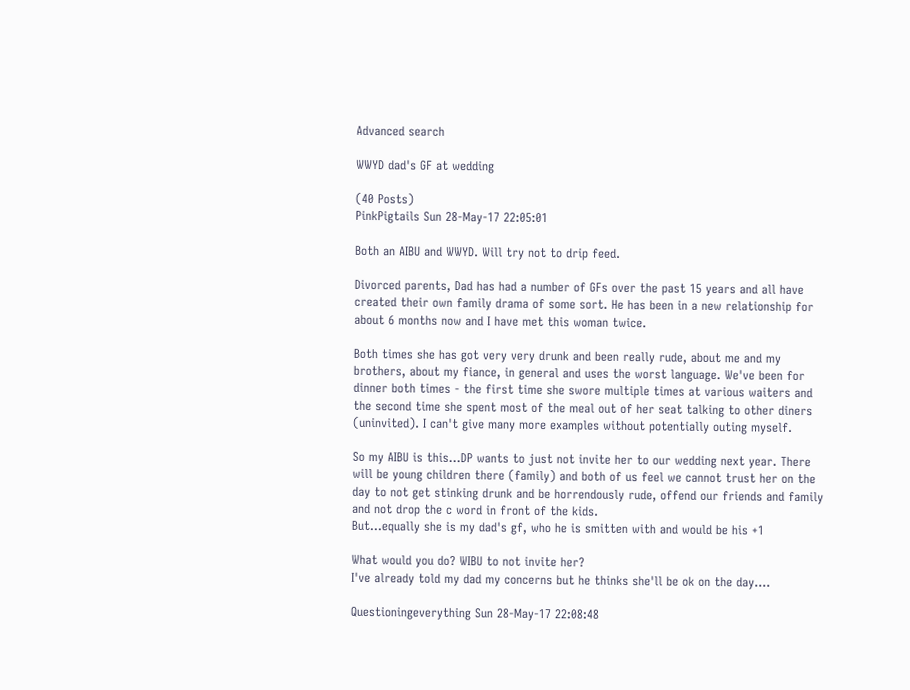Advanced search

WWYD dad's GF at wedding

(40 Posts)
PinkPigtails Sun 28-May-17 22:05:01

Both an AIBU and WWYD. Will try not to drip feed.

Divorced parents, Dad has had a number of GFs over the past 15 years and all have created their own family drama of some sort. He has been in a new relationship for about 6 months now and I have met this woman twice.

Both times she has got very very drunk and been really rude, about me and my brothers, about my fiance, in general and uses the worst language. We've been for dinner both times - the first time she swore multiple times at various waiters and the second time she spent most of the meal out of her seat talking to other diners (uninvited). I can't give many more examples without potentially outing myself.

So my AIBU is this...DP wants to just not invite her to our wedding next year. There will be young children there (family) and both of us feel we cannot trust her on the day to not get stinking drunk and be horrendously rude, offend our friends and family and not drop the c word in front of the kids.
But...equally she is my dad's gf, who he is smitten with and would be his +1

What would you do? WIBU to not invite her?
I've already told my dad my concerns but he thinks she'll be ok on the day....

Questioningeverything Sun 28-May-17 22:08:48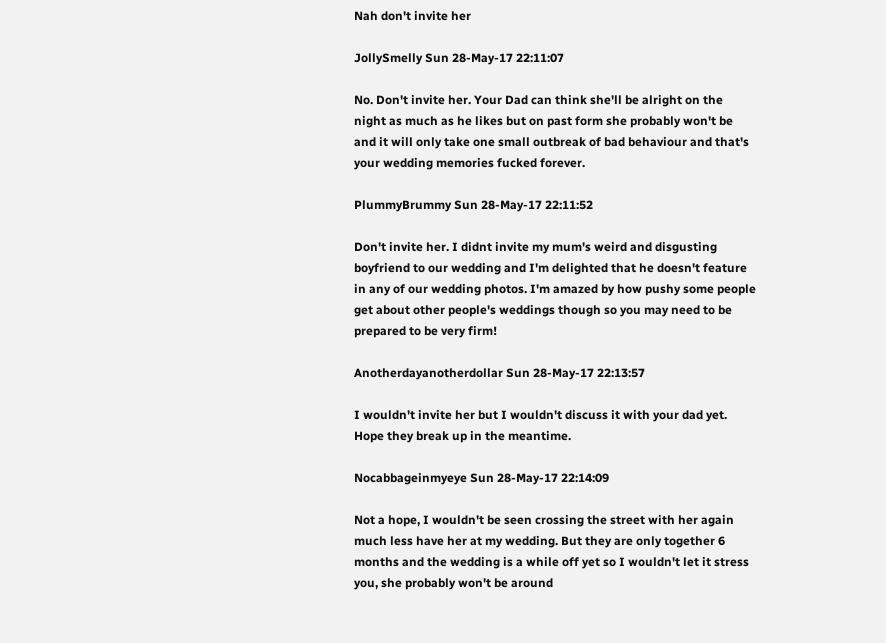Nah don't invite her

JollySmelly Sun 28-May-17 22:11:07

No. Don't invite her. Your Dad can think she'll be alright on the night as much as he likes but on past form she probably won't be and it will only take one small outbreak of bad behaviour and that's your wedding memories fucked forever.

PlummyBrummy Sun 28-May-17 22:11:52

Don't invite her. I didnt invite my mum's weird and disgusting boyfriend to our wedding and I'm delighted that he doesn't feature in any of our wedding photos. I'm amazed by how pushy some people get about other people's weddings though so you may need to be prepared to be very firm!

Anotherdayanotherdollar Sun 28-May-17 22:13:57

I wouldn't invite her but I wouldn't discuss it with your dad yet.
Hope they break up in the meantime.

Nocabbageinmyeye Sun 28-May-17 22:14:09

Not a hope, I wouldn't be seen crossing the street with her again much less have her at my wedding. But they are only together 6 months and the wedding is a while off yet so I wouldn't let it stress you, she probably won't be around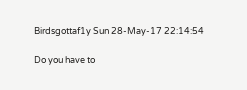Birdsgottaf1y Sun 28-May-17 22:14:54

Do you have to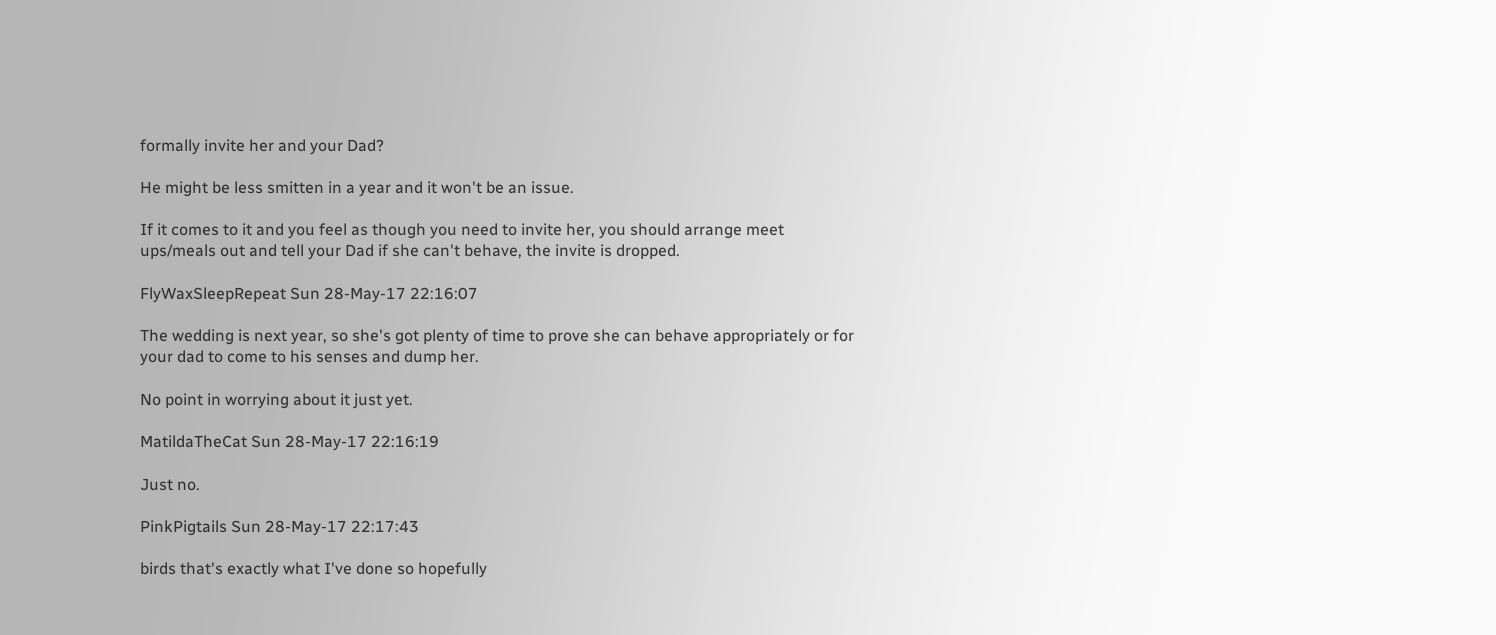formally invite her and your Dad?

He might be less smitten in a year and it won't be an issue.

If it comes to it and you feel as though you need to invite her, you should arrange meet ups/meals out and tell your Dad if she can't behave, the invite is dropped.

FlyWaxSleepRepeat Sun 28-May-17 22:16:07

The wedding is next year, so she's got plenty of time to prove she can behave appropriately or for your dad to come to his senses and dump her.

No point in worrying about it just yet.

MatildaTheCat Sun 28-May-17 22:16:19

Just no.

PinkPigtails Sun 28-May-17 22:17:43

birds that's exactly what I've done so hopefully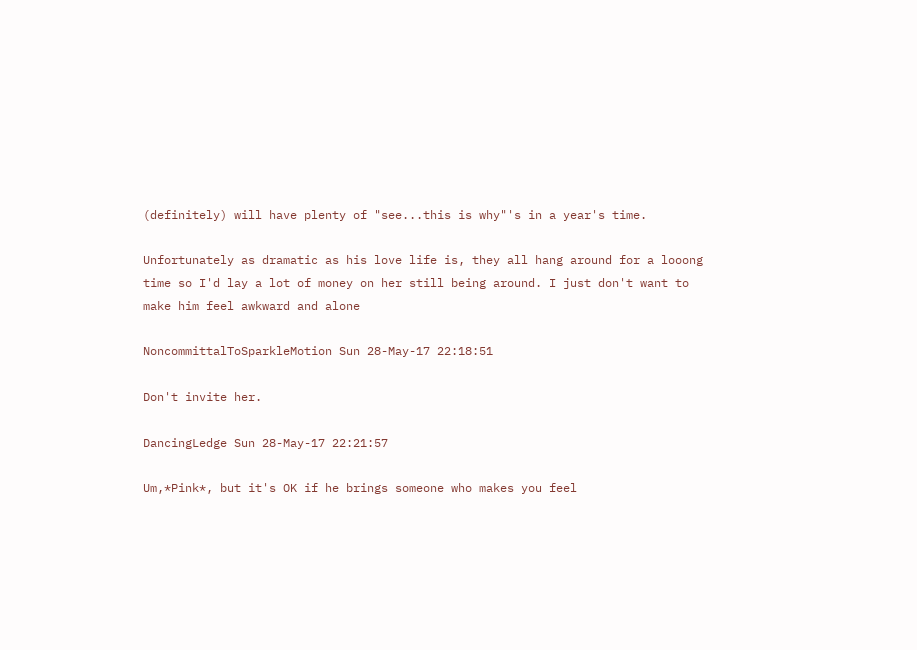(definitely) will have plenty of "see...this is why"'s in a year's time.

Unfortunately as dramatic as his love life is, they all hang around for a looong time so I'd lay a lot of money on her still being around. I just don't want to make him feel awkward and alone

NoncommittalToSparkleMotion Sun 28-May-17 22:18:51

Don't invite her.

DancingLedge Sun 28-May-17 22:21:57

Um,*Pink*, but it's OK if he brings someone who makes you feel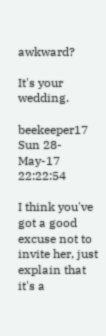awkward?

It's your wedding.

beekeeper17 Sun 28-May-17 22:22:54

I think you've got a good excuse not to invite her, just explain that it's a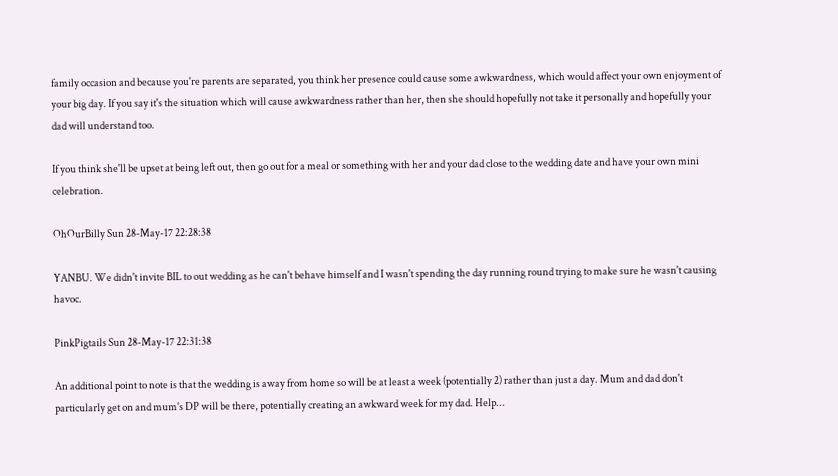family occasion and because you're parents are separated, you think her presence could cause some awkwardness, which would affect your own enjoyment of your big day. If you say it's the situation which will cause awkwardness rather than her, then she should hopefully not take it personally and hopefully your dad will understand too.

If you think she'll be upset at being left out, then go out for a meal or something with her and your dad close to the wedding date and have your own mini celebration.

OhOurBilly Sun 28-May-17 22:28:38

YANBU. We didn't invite BIL to out wedding as he can't behave himself and I wasn't spending the day running round trying to make sure he wasn't causing havoc.

PinkPigtails Sun 28-May-17 22:31:38

An additional point to note is that the wedding is away from home so will be at least a week (potentially 2) rather than just a day. Mum and dad don't particularly get on and mum's DP will be there, potentially creating an awkward week for my dad. Help...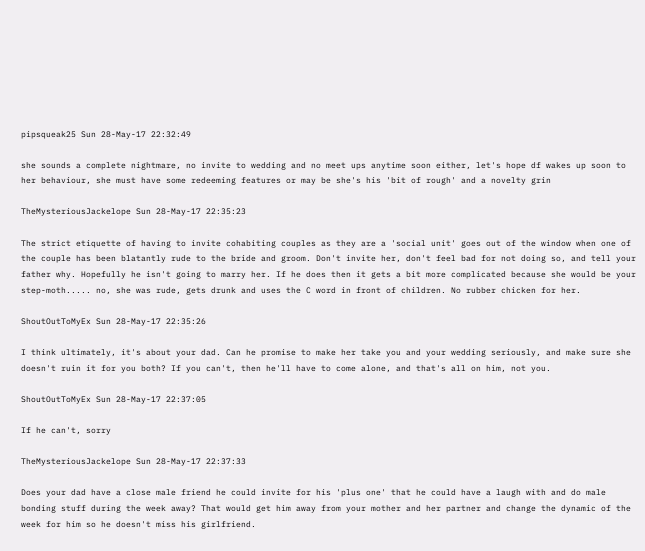pipsqueak25 Sun 28-May-17 22:32:49

she sounds a complete nightmare, no invite to wedding and no meet ups anytime soon either, let's hope df wakes up soon to her behaviour, she must have some redeeming features or may be she's his 'bit of rough' and a novelty grin

TheMysteriousJackelope Sun 28-May-17 22:35:23

The strict etiquette of having to invite cohabiting couples as they are a 'social unit' goes out of the window when one of the couple has been blatantly rude to the bride and groom. Don't invite her, don't feel bad for not doing so, and tell your father why. Hopefully he isn't going to marry her. If he does then it gets a bit more complicated because she would be your step-moth..... no, she was rude, gets drunk and uses the C word in front of children. No rubber chicken for her.

ShoutOutToMyEx Sun 28-May-17 22:35:26

I think ultimately, it's about your dad. Can he promise to make her take you and your wedding seriously, and make sure she doesn't ruin it for you both? If you can't, then he'll have to come alone, and that's all on him, not you.

ShoutOutToMyEx Sun 28-May-17 22:37:05

If he can't, sorry

TheMysteriousJackelope Sun 28-May-17 22:37:33

Does your dad have a close male friend he could invite for his 'plus one' that he could have a laugh with and do male bonding stuff during the week away? That would get him away from your mother and her partner and change the dynamic of the week for him so he doesn't miss his girlfriend.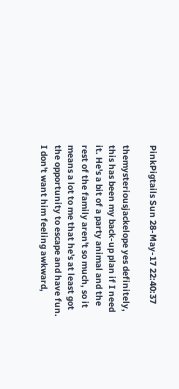PinkPigtails Sun 28-May-17 22:40:37

themysteriousjackelope yes definitely, this has been my back-up plan if I need it. He's a bit of a party animal and the rest of the family aren't so much, so it means a lot to me that he's at least got the opportunity to escape and have fun. I don't want him feeling awkward,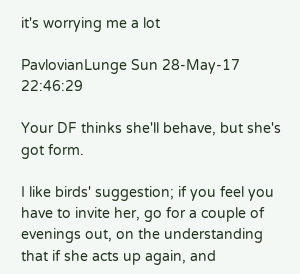it's worrying me a lot

PavlovianLunge Sun 28-May-17 22:46:29

Your DF thinks she'll behave, but she's got form.

I like birds' suggestion; if you feel you have to invite her, go for a couple of evenings out, on the understanding that if she acts up again, and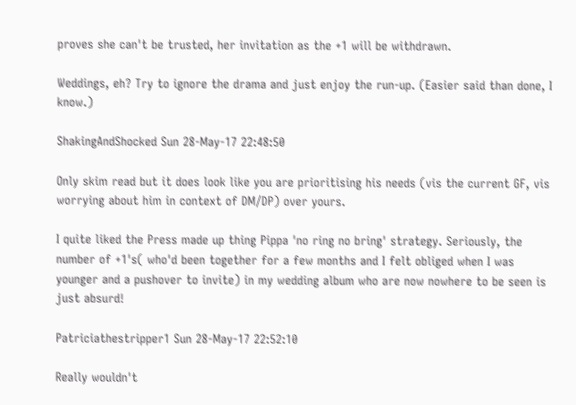proves she can't be trusted, her invitation as the +1 will be withdrawn.

Weddings, eh? Try to ignore the drama and just enjoy the run-up. (Easier said than done, I know.)

ShakingAndShocked Sun 28-May-17 22:48:50

Only skim read but it does look like you are prioritising his needs (vis the current GF, vis worrying about him in context of DM/DP) over yours.

I quite liked the Press made up thing Pippa 'no ring no bring' strategy. Seriously, the number of +1's( who'd been together for a few months and I felt obliged when I was younger and a pushover to invite) in my wedding album who are now nowhere to be seen is just absurd!

Patriciathestripper1 Sun 28-May-17 22:52:10

Really wouldn't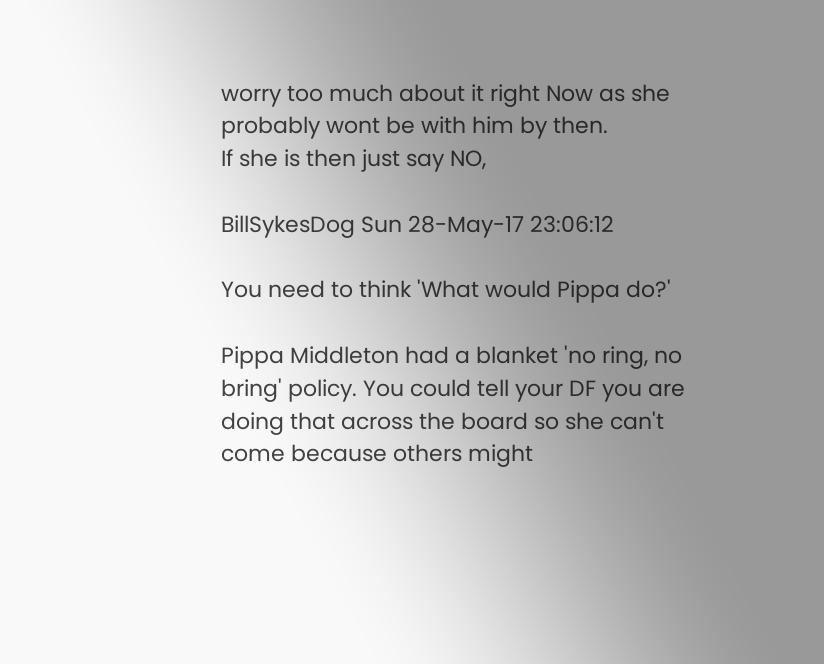worry too much about it right Now as she probably wont be with him by then.
If she is then just say NO,

BillSykesDog Sun 28-May-17 23:06:12

You need to think 'What would Pippa do?'

Pippa Middleton had a blanket 'no ring, no bring' policy. You could tell your DF you are doing that across the board so she can't come because others might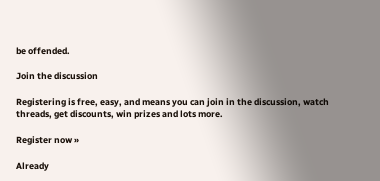be offended.

Join the discussion

Registering is free, easy, and means you can join in the discussion, watch threads, get discounts, win prizes and lots more.

Register now »

Already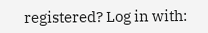registered? Log in with: